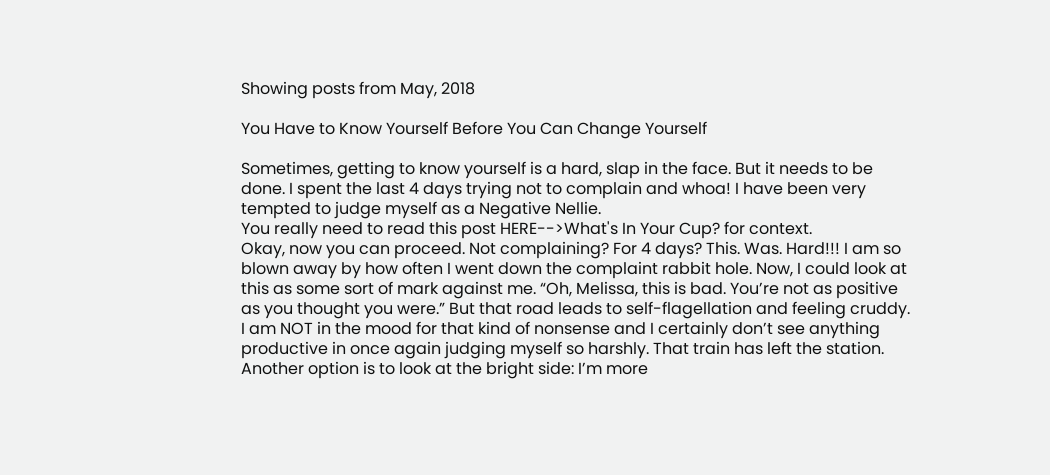Showing posts from May, 2018

You Have to Know Yourself Before You Can Change Yourself

Sometimes, getting to know yourself is a hard, slap in the face. But it needs to be done. I spent the last 4 days trying not to complain and whoa! I have been very tempted to judge myself as a Negative Nellie.
You really need to read this post HERE-->What's In Your Cup? for context.
Okay, now you can proceed. Not complaining? For 4 days? This. Was. Hard!!! I am so blown away by how often I went down the complaint rabbit hole. Now, I could look at this as some sort of mark against me. “Oh, Melissa, this is bad. You’re not as positive as you thought you were.” But that road leads to self-flagellation and feeling cruddy. I am NOT in the mood for that kind of nonsense and I certainly don’t see anything productive in once again judging myself so harshly. That train has left the station. Another option is to look at the bright side: I’m more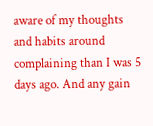aware of my thoughts and habits around complaining than I was 5 days ago. And any gain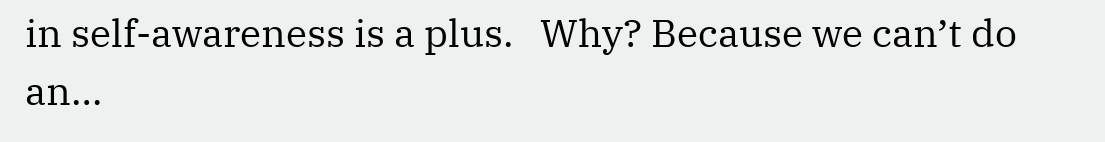in self-awareness is a plus.   Why? Because we can’t do an…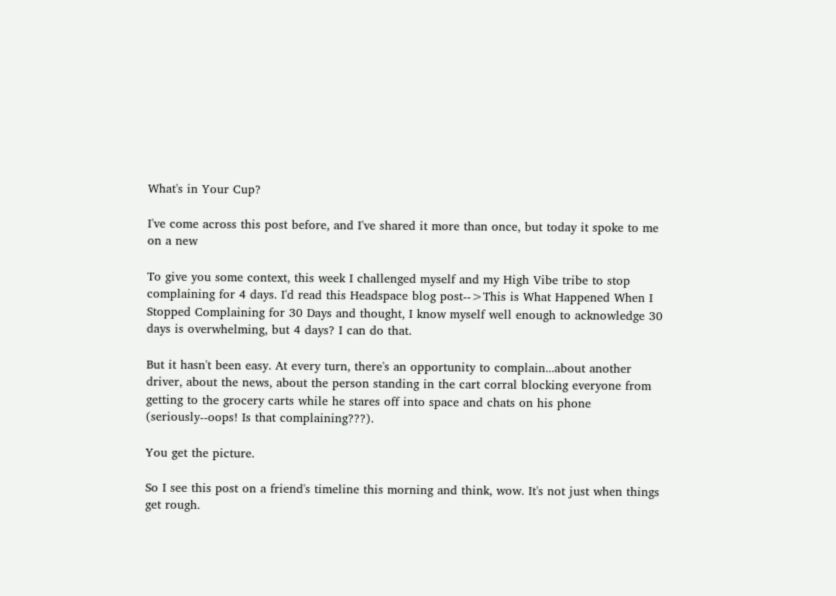What's in Your Cup?

I've come across this post before, and I've shared it more than once, but today it spoke to me on a new

To give you some context, this week I challenged myself and my High Vibe tribe to stop complaining for 4 days. I'd read this Headspace blog post-->This is What Happened When I Stopped Complaining for 30 Days and thought, I know myself well enough to acknowledge 30 days is overwhelming, but 4 days? I can do that.

But it hasn't been easy. At every turn, there's an opportunity to complain...about another driver, about the news, about the person standing in the cart corral blocking everyone from getting to the grocery carts while he stares off into space and chats on his phone (seriously--oops! Is that complaining???).

You get the picture.

So I see this post on a friend's timeline this morning and think, wow. It's not just when things get rough.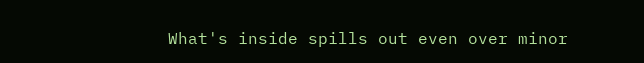What's inside spills out even over minor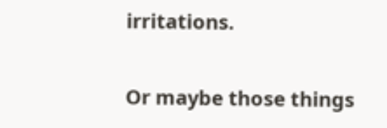irritations.

Or maybe those things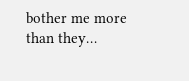bother me more than they…